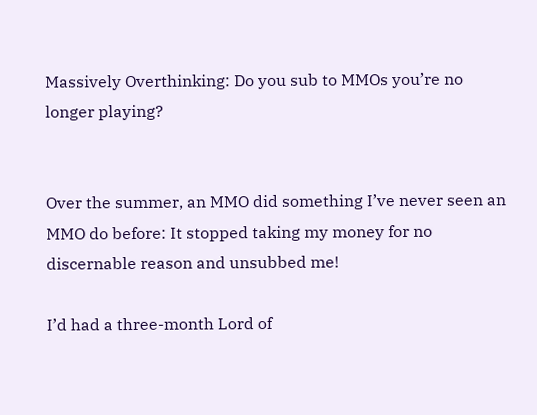Massively Overthinking: Do you sub to MMOs you’re no longer playing?


Over the summer, an MMO did something I’ve never seen an MMO do before: It stopped taking my money for no discernable reason and unsubbed me!

I’d had a three-month Lord of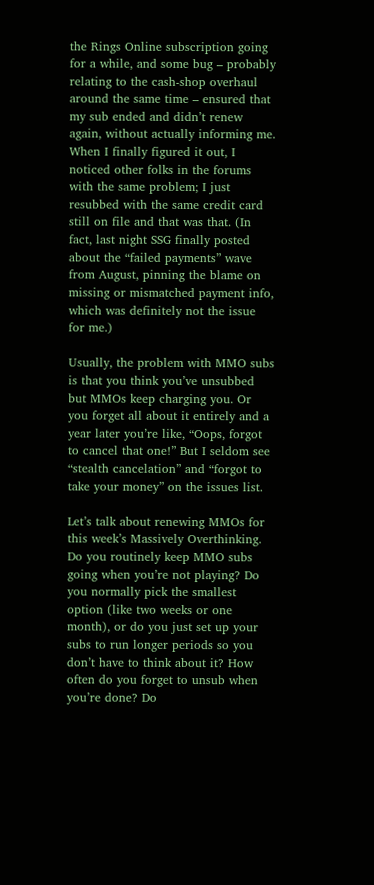the Rings Online subscription going for a while, and some bug – probably relating to the cash-shop overhaul around the same time – ensured that my sub ended and didn’t renew again, without actually informing me. When I finally figured it out, I noticed other folks in the forums with the same problem; I just resubbed with the same credit card still on file and that was that. (In fact, last night SSG finally posted about the “failed payments” wave from August, pinning the blame on missing or mismatched payment info, which was definitely not the issue for me.)

Usually, the problem with MMO subs is that you think you’ve unsubbed but MMOs keep charging you. Or you forget all about it entirely and a year later you’re like, “Oops, forgot to cancel that one!” But I seldom see “stealth cancelation” and “forgot to take your money” on the issues list.

Let’s talk about renewing MMOs for this week’s Massively Overthinking. Do you routinely keep MMO subs going when you’re not playing? Do you normally pick the smallest option (like two weeks or one month), or do you just set up your subs to run longer periods so you don’t have to think about it? How often do you forget to unsub when you’re done? Do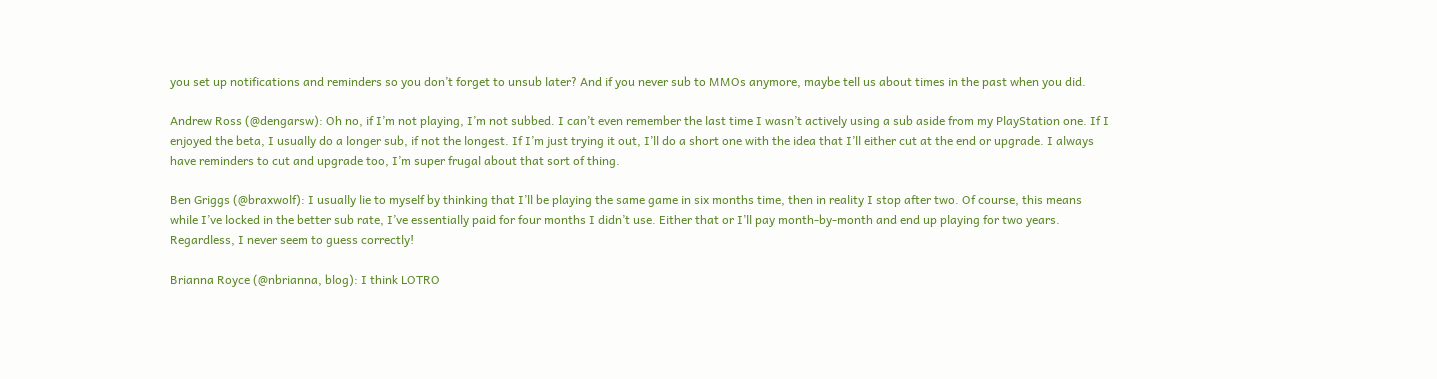you set up notifications and reminders so you don’t forget to unsub later? And if you never sub to MMOs anymore, maybe tell us about times in the past when you did.

Andrew Ross (@dengarsw): Oh no, if I’m not playing, I’m not subbed. I can’t even remember the last time I wasn’t actively using a sub aside from my PlayStation one. If I enjoyed the beta, I usually do a longer sub, if not the longest. If I’m just trying it out, I’ll do a short one with the idea that I’ll either cut at the end or upgrade. I always have reminders to cut and upgrade too, I’m super frugal about that sort of thing.

Ben Griggs (@braxwolf): I usually lie to myself by thinking that I’ll be playing the same game in six months time, then in reality I stop after two. Of course, this means while I’ve locked in the better sub rate, I’ve essentially paid for four months I didn’t use. Either that or I’ll pay month-by-month and end up playing for two years. Regardless, I never seem to guess correctly!

Brianna Royce (@nbrianna, blog): I think LOTRO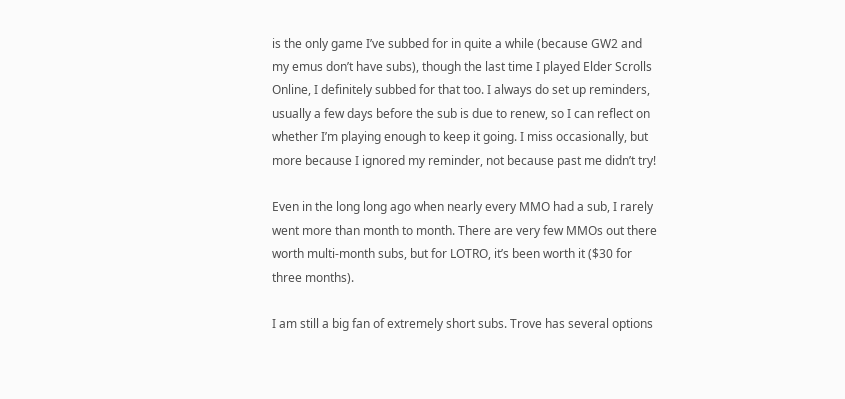is the only game I’ve subbed for in quite a while (because GW2 and my emus don’t have subs), though the last time I played Elder Scrolls Online, I definitely subbed for that too. I always do set up reminders, usually a few days before the sub is due to renew, so I can reflect on whether I’m playing enough to keep it going. I miss occasionally, but more because I ignored my reminder, not because past me didn’t try!

Even in the long long ago when nearly every MMO had a sub, I rarely went more than month to month. There are very few MMOs out there worth multi-month subs, but for LOTRO, it’s been worth it ($30 for three months).

I am still a big fan of extremely short subs. Trove has several options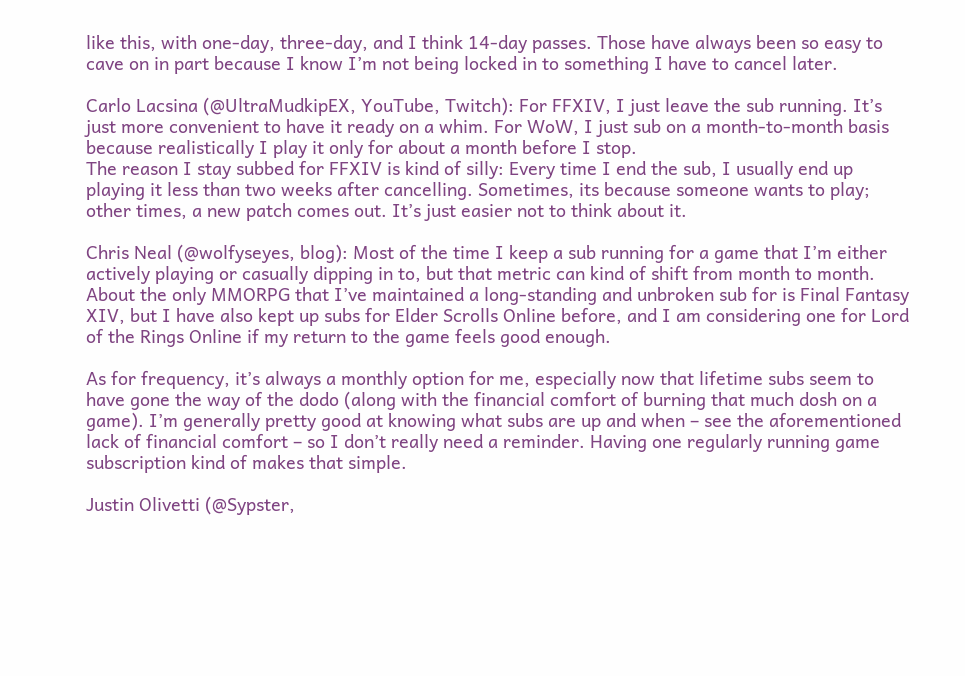like this, with one-day, three-day, and I think 14-day passes. Those have always been so easy to cave on in part because I know I’m not being locked in to something I have to cancel later.

Carlo Lacsina (@UltraMudkipEX, YouTube, Twitch): For FFXIV, I just leave the sub running. It’s just more convenient to have it ready on a whim. For WoW, I just sub on a month-to-month basis because realistically I play it only for about a month before I stop.
The reason I stay subbed for FFXIV is kind of silly: Every time I end the sub, I usually end up playing it less than two weeks after cancelling. Sometimes, its because someone wants to play; other times, a new patch comes out. It’s just easier not to think about it.

Chris Neal (@wolfyseyes, blog): Most of the time I keep a sub running for a game that I’m either actively playing or casually dipping in to, but that metric can kind of shift from month to month. About the only MMORPG that I’ve maintained a long-standing and unbroken sub for is Final Fantasy XIV, but I have also kept up subs for Elder Scrolls Online before, and I am considering one for Lord of the Rings Online if my return to the game feels good enough.

As for frequency, it’s always a monthly option for me, especially now that lifetime subs seem to have gone the way of the dodo (along with the financial comfort of burning that much dosh on a game). I’m generally pretty good at knowing what subs are up and when – see the aforementioned lack of financial comfort – so I don’t really need a reminder. Having one regularly running game subscription kind of makes that simple.

Justin Olivetti (@Sypster,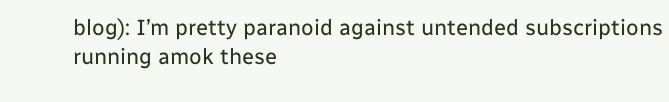blog): I’m pretty paranoid against untended subscriptions running amok these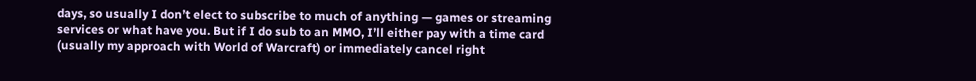days, so usually I don’t elect to subscribe to much of anything — games or streaming services or what have you. But if I do sub to an MMO, I’ll either pay with a time card (usually my approach with World of Warcraft) or immediately cancel right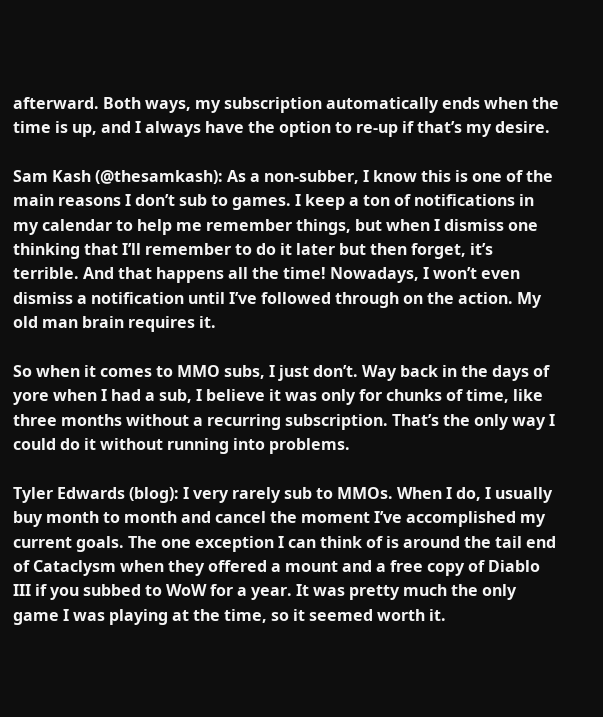afterward. Both ways, my subscription automatically ends when the time is up, and I always have the option to re-up if that’s my desire.

Sam Kash (@thesamkash): As a non-subber, I know this is one of the main reasons I don’t sub to games. I keep a ton of notifications in my calendar to help me remember things, but when I dismiss one thinking that I’ll remember to do it later but then forget, it’s terrible. And that happens all the time! Nowadays, I won’t even dismiss a notification until I’ve followed through on the action. My old man brain requires it.

So when it comes to MMO subs, I just don’t. Way back in the days of yore when I had a sub, I believe it was only for chunks of time, like three months without a recurring subscription. That’s the only way I could do it without running into problems.

Tyler Edwards (blog): I very rarely sub to MMOs. When I do, I usually buy month to month and cancel the moment I’ve accomplished my current goals. The one exception I can think of is around the tail end of Cataclysm when they offered a mount and a free copy of Diablo III if you subbed to WoW for a year. It was pretty much the only game I was playing at the time, so it seemed worth it.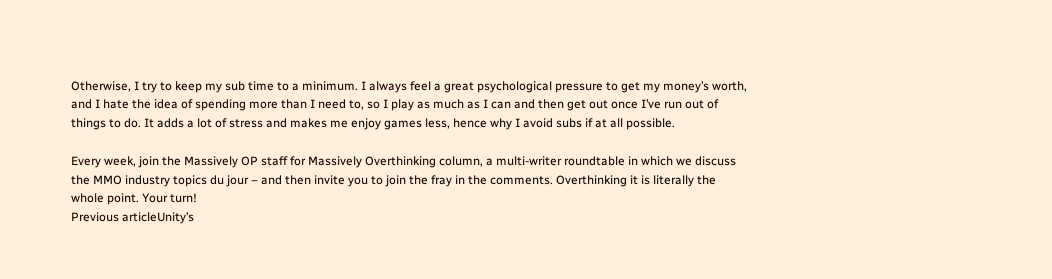Otherwise, I try to keep my sub time to a minimum. I always feel a great psychological pressure to get my money’s worth, and I hate the idea of spending more than I need to, so I play as much as I can and then get out once I’ve run out of things to do. It adds a lot of stress and makes me enjoy games less, hence why I avoid subs if at all possible.

Every week, join the Massively OP staff for Massively Overthinking column, a multi-writer roundtable in which we discuss the MMO industry topics du jour – and then invite you to join the fray in the comments. Overthinking it is literally the whole point. Your turn!
Previous articleUnity’s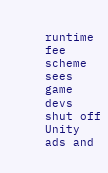runtime fee scheme sees game devs shut off Unity ads and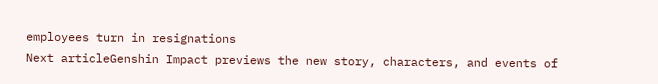employees turn in resignations
Next articleGenshin Impact previews the new story, characters, and events of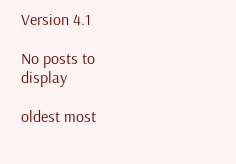Version 4.1

No posts to display

oldest most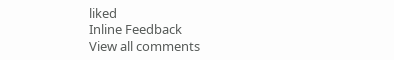liked
Inline Feedback
View all comments